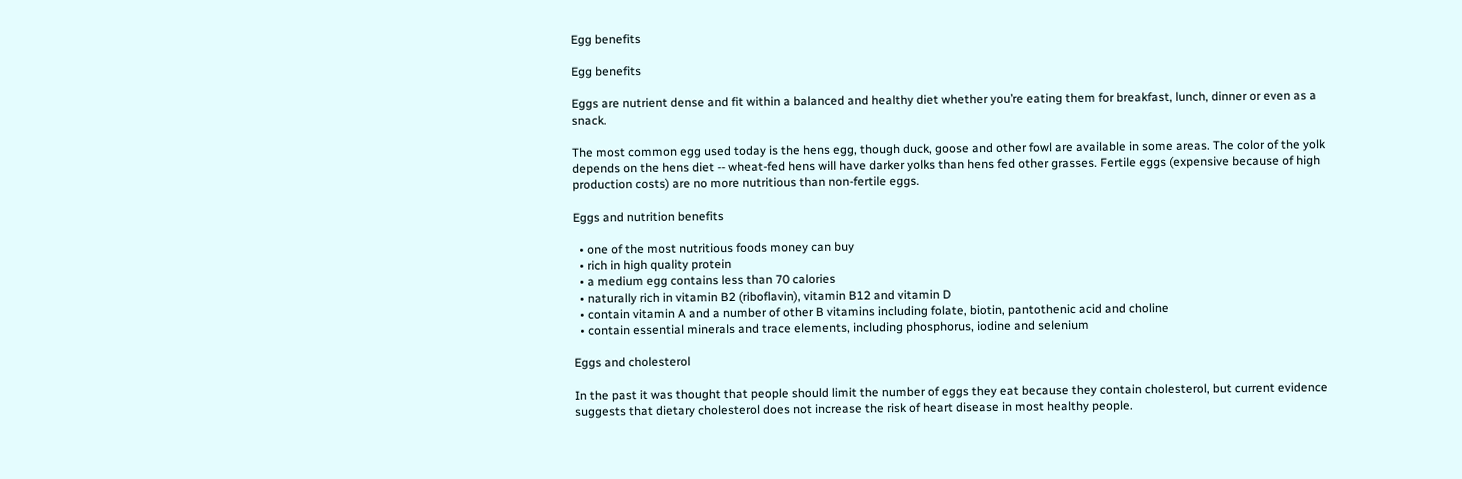Egg benefits

Egg benefits

Eggs are nutrient dense and fit within a balanced and healthy diet whether you’re eating them for breakfast, lunch, dinner or even as a snack.

The most common egg used today is the hens egg, though duck, goose and other fowl are available in some areas. The color of the yolk depends on the hens diet -- wheat-fed hens will have darker yolks than hens fed other grasses. Fertile eggs (expensive because of high production costs) are no more nutritious than non-fertile eggs.

Eggs and nutrition benefits

  • one of the most nutritious foods money can buy
  • rich in high quality protein
  • a medium egg contains less than 70 calories
  • naturally rich in vitamin B2 (riboflavin), vitamin B12 and vitamin D
  • contain vitamin A and a number of other B vitamins including folate, biotin, pantothenic acid and choline
  • contain essential minerals and trace elements, including phosphorus, iodine and selenium

Eggs and cholesterol

In the past it was thought that people should limit the number of eggs they eat because they contain cholesterol, but current evidence suggests that dietary cholesterol does not increase the risk of heart disease in most healthy people.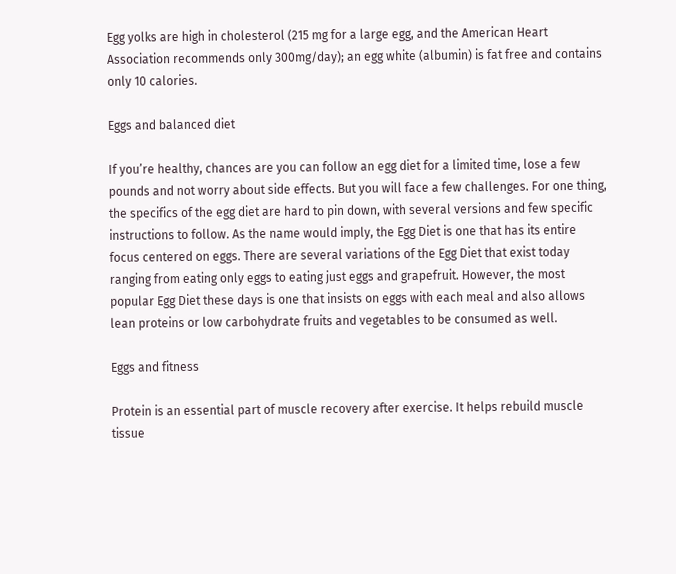Egg yolks are high in cholesterol (215 mg for a large egg, and the American Heart Association recommends only 300mg/day); an egg white (albumin) is fat free and contains only 10 calories.

Eggs and balanced diet

If you’re healthy, chances are you can follow an egg diet for a limited time, lose a few pounds and not worry about side effects. But you will face a few challenges. For one thing, the specifics of the egg diet are hard to pin down, with several versions and few specific instructions to follow. As the name would imply, the Egg Diet is one that has its entire focus centered on eggs. There are several variations of the Egg Diet that exist today ranging from eating only eggs to eating just eggs and grapefruit. However, the most popular Egg Diet these days is one that insists on eggs with each meal and also allows lean proteins or low carbohydrate fruits and vegetables to be consumed as well.

Eggs and fitness

Protein is an essential part of muscle recovery after exercise. It helps rebuild muscle tissue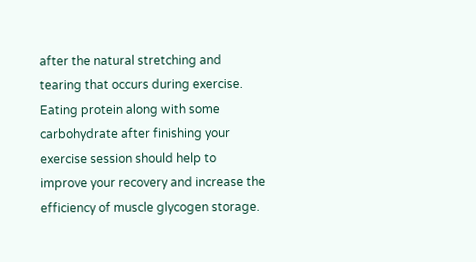after the natural stretching and tearing that occurs during exercise. Eating protein along with some carbohydrate after finishing your exercise session should help to improve your recovery and increase the efficiency of muscle glycogen storage.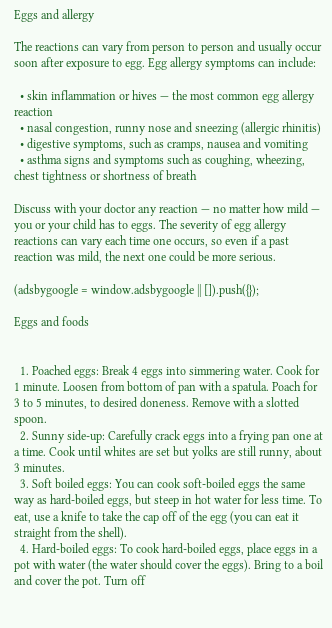Eggs and allergy

The reactions can vary from person to person and usually occur soon after exposure to egg. Egg allergy symptoms can include:

  • skin inflammation or hives — the most common egg allergy reaction
  • nasal congestion, runny nose and sneezing (allergic rhinitis)
  • digestive symptoms, such as cramps, nausea and vomiting
  • asthma signs and symptoms such as coughing, wheezing, chest tightness or shortness of breath

Discuss with your doctor any reaction — no matter how mild — you or your child has to eggs. The severity of egg allergy reactions can vary each time one occurs, so even if a past reaction was mild, the next one could be more serious.

(adsbygoogle = window.adsbygoogle || []).push({});

Eggs and foods


  1. Poached eggs: Break 4 eggs into simmering water. Cook for 1 minute. Loosen from bottom of pan with a spatula. Poach for 3 to 5 minutes, to desired doneness. Remove with a slotted spoon.
  2. Sunny side-up: Carefully crack eggs into a frying pan one at a time. Cook until whites are set but yolks are still runny, about 3 minutes.
  3. Soft boiled eggs: You can cook soft-boiled eggs the same way as hard-boiled eggs, but steep in hot water for less time. To eat, use a knife to take the cap off of the egg (you can eat it straight from the shell).
  4. Hard-boiled eggs: To cook hard-boiled eggs, place eggs in a pot with water (the water should cover the eggs). Bring to a boil and cover the pot. Turn off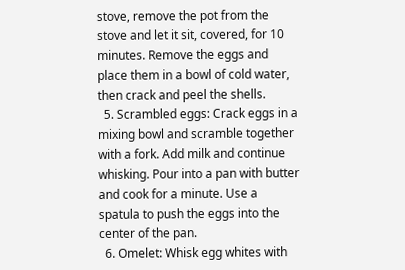stove, remove the pot from the stove and let it sit, covered, for 10 minutes. Remove the eggs and place them in a bowl of cold water, then crack and peel the shells.
  5. Scrambled eggs: Crack eggs in a mixing bowl and scramble together with a fork. Add milk and continue whisking. Pour into a pan with butter and cook for a minute. Use a spatula to push the eggs into the center of the pan.
  6. Omelet: Whisk egg whites with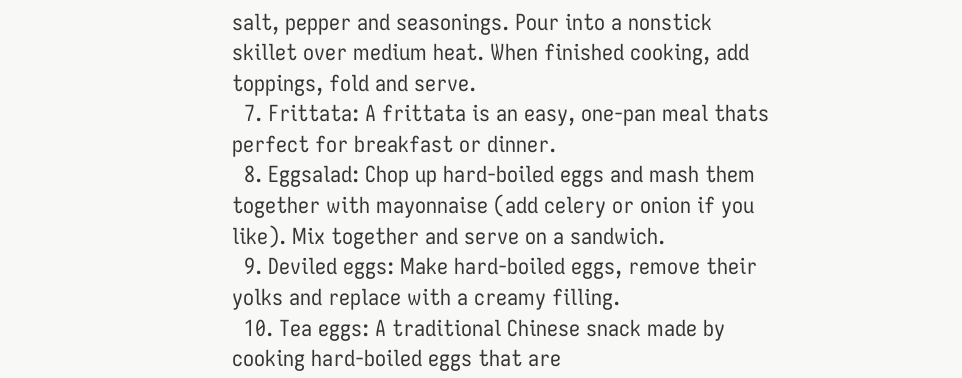salt, pepper and seasonings. Pour into a nonstick skillet over medium heat. When finished cooking, add toppings, fold and serve.
  7. Frittata: A frittata is an easy, one-pan meal thats perfect for breakfast or dinner.
  8. Eggsalad: Chop up hard-boiled eggs and mash them together with mayonnaise (add celery or onion if you like). Mix together and serve on a sandwich.
  9. Deviled eggs: Make hard-boiled eggs, remove their yolks and replace with a creamy filling.
  10. Tea eggs: A traditional Chinese snack made by cooking hard-boiled eggs that are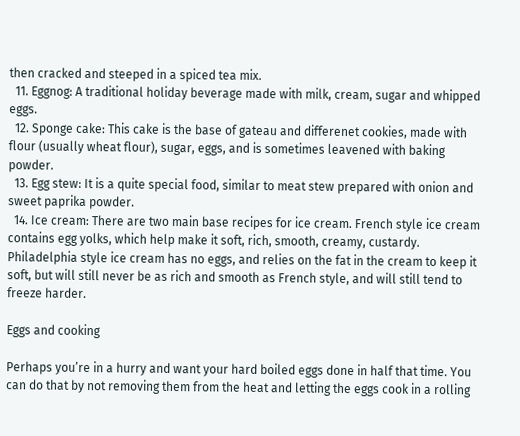then cracked and steeped in a spiced tea mix.
  11. Eggnog: A traditional holiday beverage made with milk, cream, sugar and whipped eggs.
  12. Sponge cake: This cake is the base of gateau and differenet cookies, made with flour (usually wheat flour), sugar, eggs, and is sometimes leavened with baking powder.
  13. Egg stew: It is a quite special food, similar to meat stew prepared with onion and sweet paprika powder.
  14. Ice cream: There are two main base recipes for ice cream. French style ice cream contains egg yolks, which help make it soft, rich, smooth, creamy, custardy. Philadelphia style ice cream has no eggs, and relies on the fat in the cream to keep it soft, but will still never be as rich and smooth as French style, and will still tend to freeze harder.

Eggs and cooking

Perhaps you’re in a hurry and want your hard boiled eggs done in half that time. You can do that by not removing them from the heat and letting the eggs cook in a rolling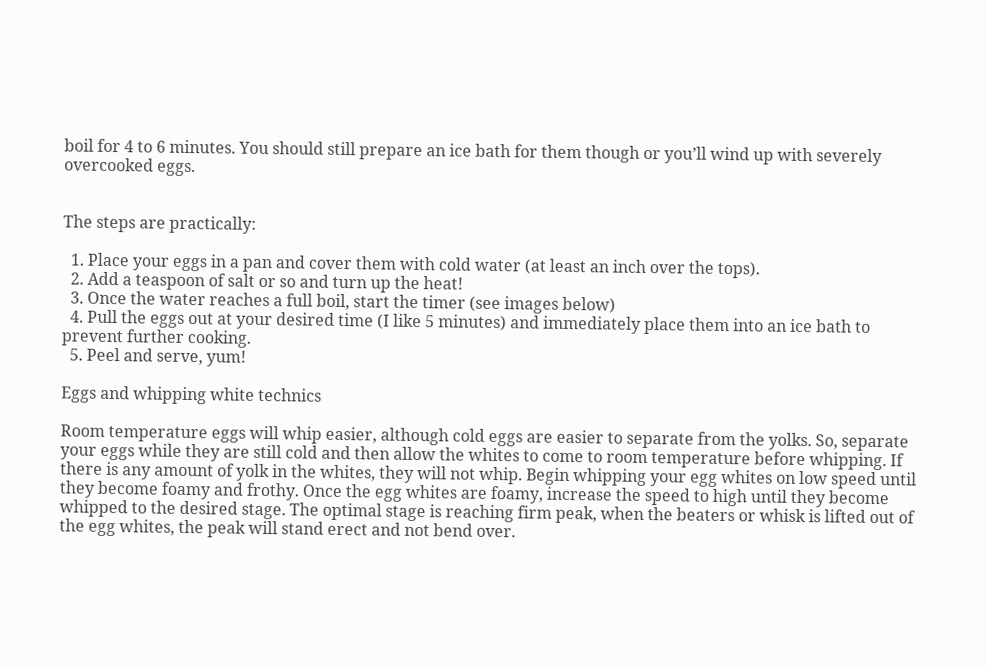boil for 4 to 6 minutes. You should still prepare an ice bath for them though or you’ll wind up with severely overcooked eggs.


The steps are practically:

  1. Place your eggs in a pan and cover them with cold water (at least an inch over the tops).
  2. Add a teaspoon of salt or so and turn up the heat!
  3. Once the water reaches a full boil, start the timer (see images below)
  4. Pull the eggs out at your desired time (I like 5 minutes) and immediately place them into an ice bath to prevent further cooking.
  5. Peel and serve, yum!

Eggs and whipping white technics

Room temperature eggs will whip easier, although cold eggs are easier to separate from the yolks. So, separate your eggs while they are still cold and then allow the whites to come to room temperature before whipping. If there is any amount of yolk in the whites, they will not whip. Begin whipping your egg whites on low speed until they become foamy and frothy. Once the egg whites are foamy, increase the speed to high until they become whipped to the desired stage. The optimal stage is reaching firm peak, when the beaters or whisk is lifted out of the egg whites, the peak will stand erect and not bend over.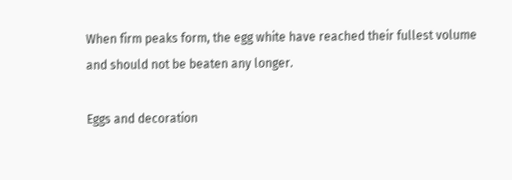When firm peaks form, the egg white have reached their fullest volume and should not be beaten any longer.

Eggs and decoration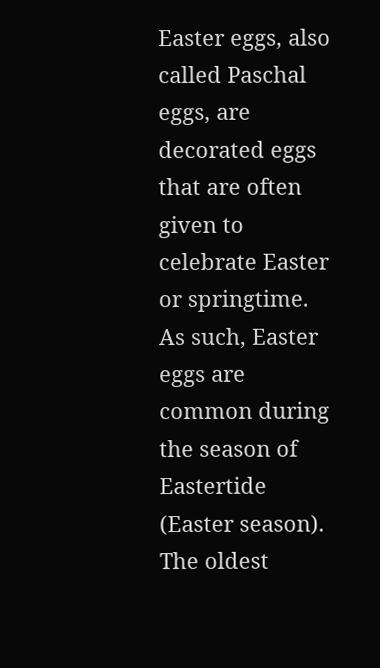Easter eggs, also called Paschal eggs, are decorated eggs that are often given to celebrate Easter or springtime. As such, Easter eggs are common during the season of Eastertide (Easter season). The oldest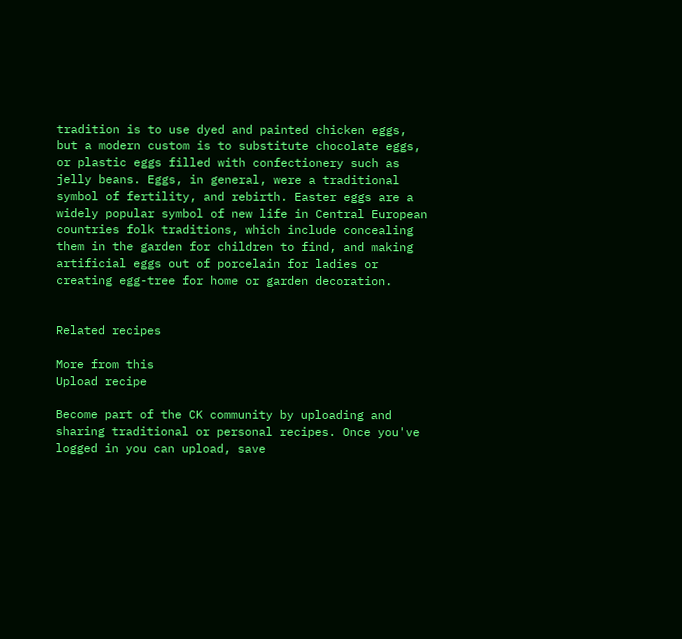tradition is to use dyed and painted chicken eggs, but a modern custom is to substitute chocolate eggs, or plastic eggs filled with confectionery such as jelly beans. Eggs, in general, were a traditional symbol of fertility, and rebirth. Easter eggs are a widely popular symbol of new life in Central European countries folk traditions, which include concealing them in the garden for children to find, and making artificial eggs out of porcelain for ladies or creating egg-tree for home or garden decoration.


Related recipes

More from this
Upload recipe

Become part of the CK community by uploading and sharing traditional or personal recipes. Once you've logged in you can upload, save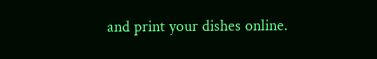and print your dishes online.